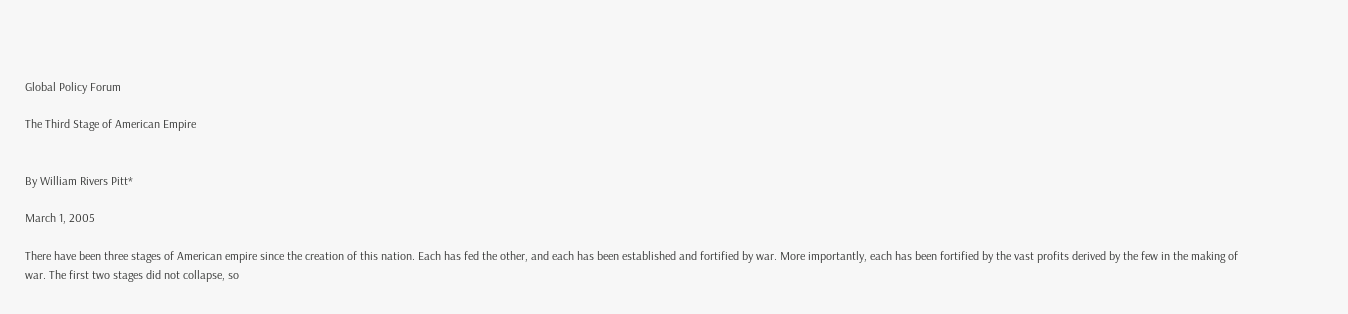Global Policy Forum

The Third Stage of American Empire


By William Rivers Pitt*

March 1, 2005

There have been three stages of American empire since the creation of this nation. Each has fed the other, and each has been established and fortified by war. More importantly, each has been fortified by the vast profits derived by the few in the making of war. The first two stages did not collapse, so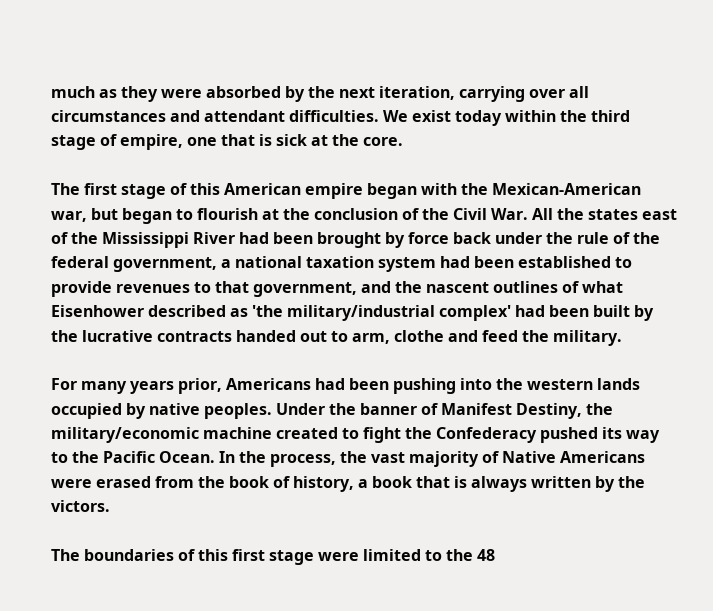much as they were absorbed by the next iteration, carrying over all circumstances and attendant difficulties. We exist today within the third stage of empire, one that is sick at the core.

The first stage of this American empire began with the Mexican-American war, but began to flourish at the conclusion of the Civil War. All the states east of the Mississippi River had been brought by force back under the rule of the federal government, a national taxation system had been established to provide revenues to that government, and the nascent outlines of what Eisenhower described as 'the military/industrial complex' had been built by the lucrative contracts handed out to arm, clothe and feed the military.

For many years prior, Americans had been pushing into the western lands occupied by native peoples. Under the banner of Manifest Destiny, the military/economic machine created to fight the Confederacy pushed its way to the Pacific Ocean. In the process, the vast majority of Native Americans were erased from the book of history, a book that is always written by the victors.

The boundaries of this first stage were limited to the 48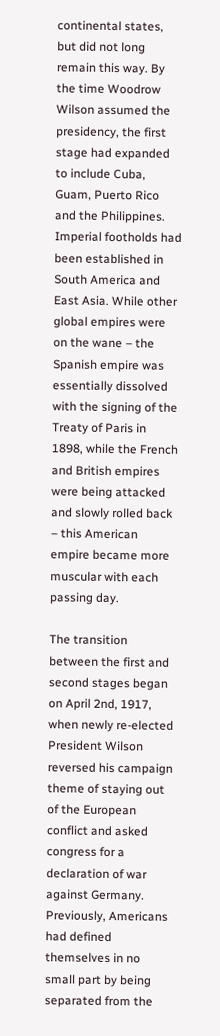continental states, but did not long remain this way. By the time Woodrow Wilson assumed the presidency, the first stage had expanded to include Cuba, Guam, Puerto Rico and the Philippines. Imperial footholds had been established in South America and East Asia. While other global empires were on the wane – the Spanish empire was essentially dissolved with the signing of the Treaty of Paris in 1898, while the French and British empires were being attacked and slowly rolled back – this American empire became more muscular with each passing day.

The transition between the first and second stages began on April 2nd, 1917, when newly re-elected President Wilson reversed his campaign theme of staying out of the European conflict and asked congress for a declaration of war against Germany. Previously, Americans had defined themselves in no small part by being separated from the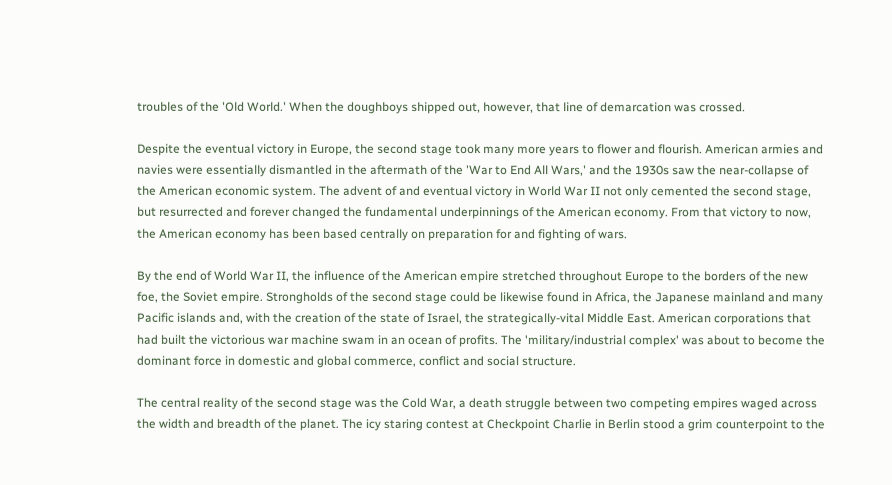troubles of the 'Old World.' When the doughboys shipped out, however, that line of demarcation was crossed.

Despite the eventual victory in Europe, the second stage took many more years to flower and flourish. American armies and navies were essentially dismantled in the aftermath of the 'War to End All Wars,' and the 1930s saw the near-collapse of the American economic system. The advent of and eventual victory in World War II not only cemented the second stage, but resurrected and forever changed the fundamental underpinnings of the American economy. From that victory to now, the American economy has been based centrally on preparation for and fighting of wars.

By the end of World War II, the influence of the American empire stretched throughout Europe to the borders of the new foe, the Soviet empire. Strongholds of the second stage could be likewise found in Africa, the Japanese mainland and many Pacific islands and, with the creation of the state of Israel, the strategically-vital Middle East. American corporations that had built the victorious war machine swam in an ocean of profits. The 'military/industrial complex' was about to become the dominant force in domestic and global commerce, conflict and social structure.

The central reality of the second stage was the Cold War, a death struggle between two competing empires waged across the width and breadth of the planet. The icy staring contest at Checkpoint Charlie in Berlin stood a grim counterpoint to the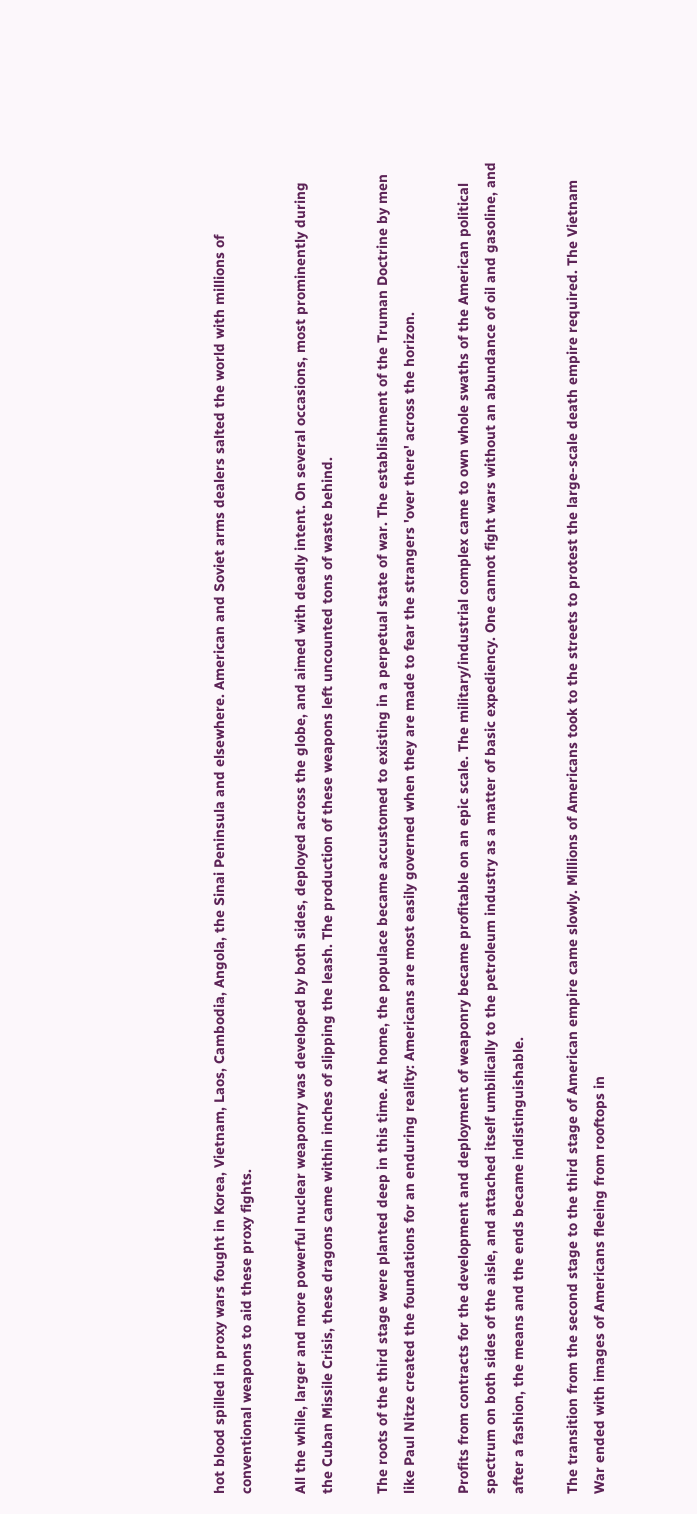hot blood spilled in proxy wars fought in Korea, Vietnam, Laos, Cambodia, Angola, the Sinai Peninsula and elsewhere. American and Soviet arms dealers salted the world with millions of conventional weapons to aid these proxy fights.

All the while, larger and more powerful nuclear weaponry was developed by both sides, deployed across the globe, and aimed with deadly intent. On several occasions, most prominently during the Cuban Missile Crisis, these dragons came within inches of slipping the leash. The production of these weapons left uncounted tons of waste behind.

The roots of the third stage were planted deep in this time. At home, the populace became accustomed to existing in a perpetual state of war. The establishment of the Truman Doctrine by men like Paul Nitze created the foundations for an enduring reality: Americans are most easily governed when they are made to fear the strangers 'over there' across the horizon.

Profits from contracts for the development and deployment of weaponry became profitable on an epic scale. The military/industrial complex came to own whole swaths of the American political spectrum on both sides of the aisle, and attached itself umbilically to the petroleum industry as a matter of basic expediency. One cannot fight wars without an abundance of oil and gasoline, and after a fashion, the means and the ends became indistinguishable.

The transition from the second stage to the third stage of American empire came slowly. Millions of Americans took to the streets to protest the large-scale death empire required. The Vietnam War ended with images of Americans fleeing from rooftops in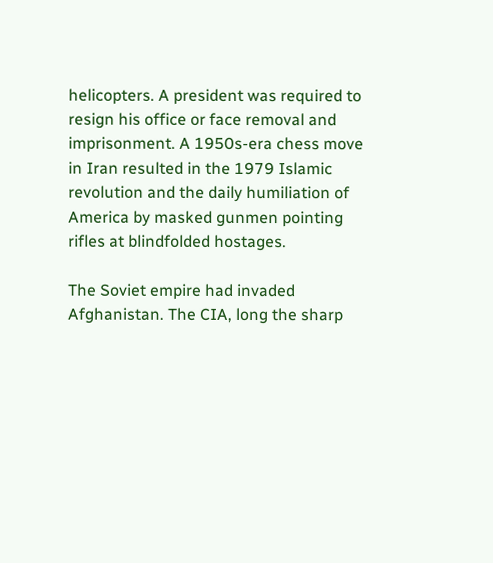helicopters. A president was required to resign his office or face removal and imprisonment. A 1950s-era chess move in Iran resulted in the 1979 Islamic revolution and the daily humiliation of America by masked gunmen pointing rifles at blindfolded hostages.

The Soviet empire had invaded Afghanistan. The CIA, long the sharp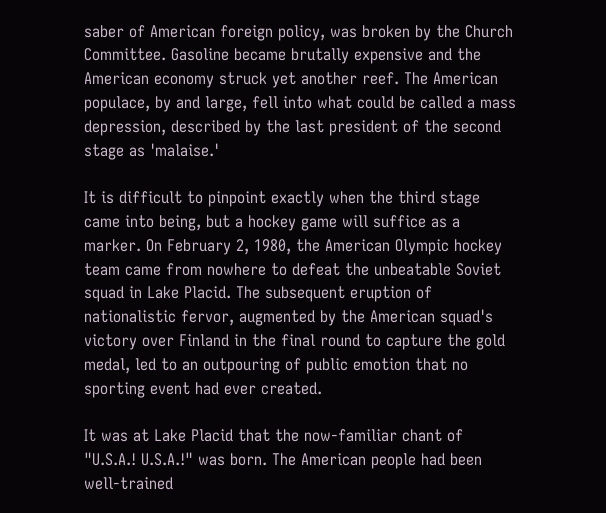saber of American foreign policy, was broken by the Church Committee. Gasoline became brutally expensive and the American economy struck yet another reef. The American populace, by and large, fell into what could be called a mass depression, described by the last president of the second stage as 'malaise.'

It is difficult to pinpoint exactly when the third stage came into being, but a hockey game will suffice as a marker. On February 2, 1980, the American Olympic hockey team came from nowhere to defeat the unbeatable Soviet squad in Lake Placid. The subsequent eruption of nationalistic fervor, augmented by the American squad's victory over Finland in the final round to capture the gold medal, led to an outpouring of public emotion that no sporting event had ever created.

It was at Lake Placid that the now-familiar chant of "U.S.A.! U.S.A.!" was born. The American people had been well-trained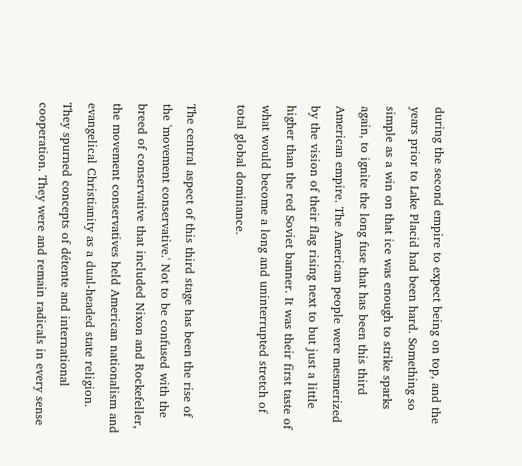during the second empire to expect being on top, and the years prior to Lake Placid had been hard. Something so simple as a win on that ice was enough to strike sparks again, to ignite the long fuse that has been this third American empire. The American people were mesmerized by the vision of their flag rising next to but just a little higher than the red Soviet banner. It was their first taste of what would become a long and uninterrupted stretch of total global dominance.

The central aspect of this third stage has been the rise of the 'movement conservative.' Not to be confused with the breed of conservative that included Nixon and Rockefeller, the movement conservatives held American nationalism and evangelical Christianity as a dual-headed state religion. They spurned concepts of détente and international cooperation. They were and remain radicals in every sense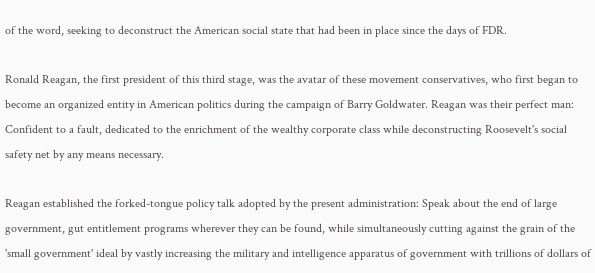of the word, seeking to deconstruct the American social state that had been in place since the days of FDR.

Ronald Reagan, the first president of this third stage, was the avatar of these movement conservatives, who first began to become an organized entity in American politics during the campaign of Barry Goldwater. Reagan was their perfect man: Confident to a fault, dedicated to the enrichment of the wealthy corporate class while deconstructing Roosevelt's social safety net by any means necessary.

Reagan established the forked-tongue policy talk adopted by the present administration: Speak about the end of large government, gut entitlement programs wherever they can be found, while simultaneously cutting against the grain of the 'small government' ideal by vastly increasing the military and intelligence apparatus of government with trillions of dollars of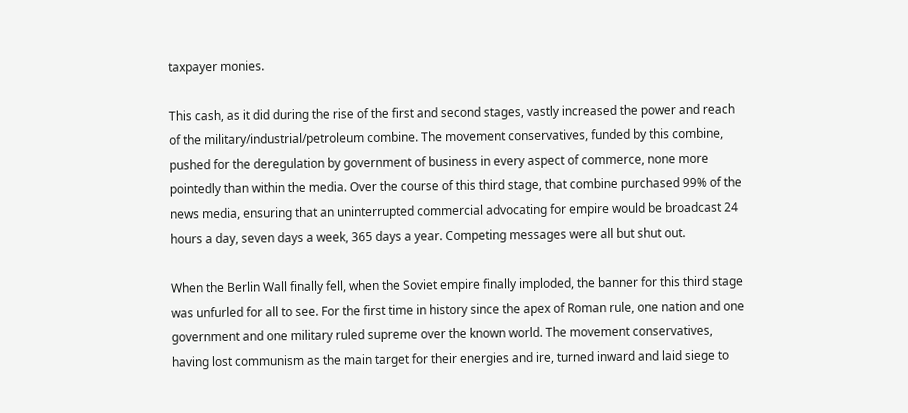taxpayer monies.

This cash, as it did during the rise of the first and second stages, vastly increased the power and reach of the military/industrial/petroleum combine. The movement conservatives, funded by this combine, pushed for the deregulation by government of business in every aspect of commerce, none more pointedly than within the media. Over the course of this third stage, that combine purchased 99% of the news media, ensuring that an uninterrupted commercial advocating for empire would be broadcast 24 hours a day, seven days a week, 365 days a year. Competing messages were all but shut out.

When the Berlin Wall finally fell, when the Soviet empire finally imploded, the banner for this third stage was unfurled for all to see. For the first time in history since the apex of Roman rule, one nation and one government and one military ruled supreme over the known world. The movement conservatives, having lost communism as the main target for their energies and ire, turned inward and laid siege to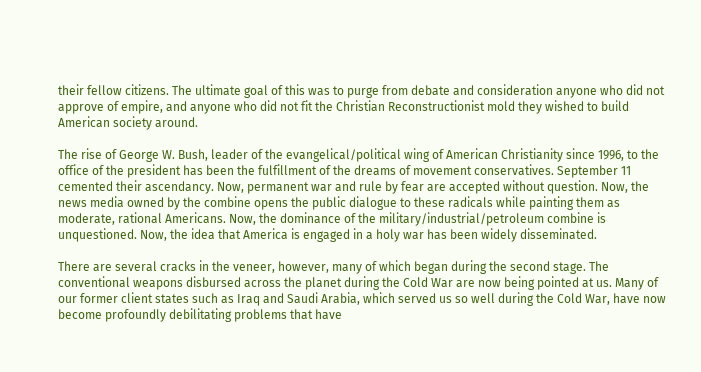their fellow citizens. The ultimate goal of this was to purge from debate and consideration anyone who did not approve of empire, and anyone who did not fit the Christian Reconstructionist mold they wished to build American society around.

The rise of George W. Bush, leader of the evangelical/political wing of American Christianity since 1996, to the office of the president has been the fulfillment of the dreams of movement conservatives. September 11 cemented their ascendancy. Now, permanent war and rule by fear are accepted without question. Now, the news media owned by the combine opens the public dialogue to these radicals while painting them as moderate, rational Americans. Now, the dominance of the military/industrial/petroleum combine is unquestioned. Now, the idea that America is engaged in a holy war has been widely disseminated.

There are several cracks in the veneer, however, many of which began during the second stage. The conventional weapons disbursed across the planet during the Cold War are now being pointed at us. Many of our former client states such as Iraq and Saudi Arabia, which served us so well during the Cold War, have now become profoundly debilitating problems that have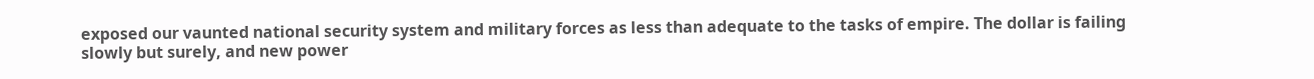exposed our vaunted national security system and military forces as less than adequate to the tasks of empire. The dollar is failing slowly but surely, and new power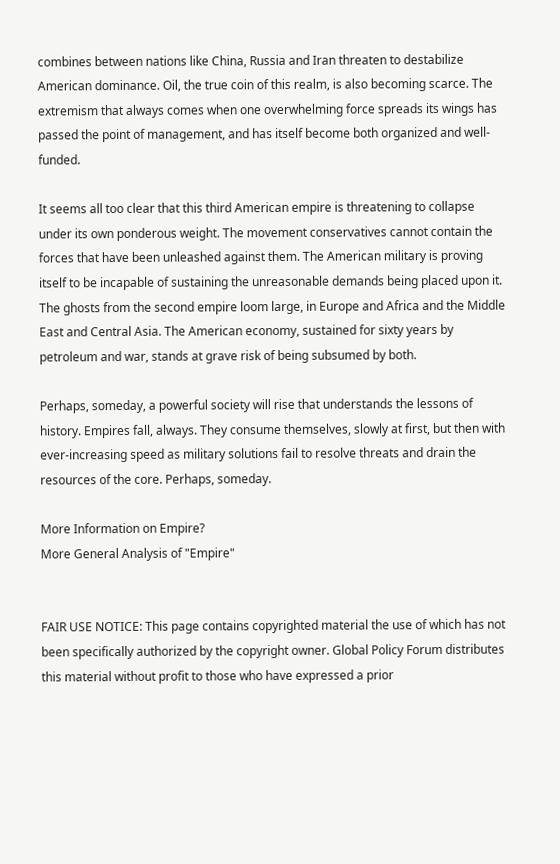combines between nations like China, Russia and Iran threaten to destabilize American dominance. Oil, the true coin of this realm, is also becoming scarce. The extremism that always comes when one overwhelming force spreads its wings has passed the point of management, and has itself become both organized and well-funded.

It seems all too clear that this third American empire is threatening to collapse under its own ponderous weight. The movement conservatives cannot contain the forces that have been unleashed against them. The American military is proving itself to be incapable of sustaining the unreasonable demands being placed upon it. The ghosts from the second empire loom large, in Europe and Africa and the Middle East and Central Asia. The American economy, sustained for sixty years by petroleum and war, stands at grave risk of being subsumed by both.

Perhaps, someday, a powerful society will rise that understands the lessons of history. Empires fall, always. They consume themselves, slowly at first, but then with ever-increasing speed as military solutions fail to resolve threats and drain the resources of the core. Perhaps, someday.

More Information on Empire?
More General Analysis of "Empire"


FAIR USE NOTICE: This page contains copyrighted material the use of which has not been specifically authorized by the copyright owner. Global Policy Forum distributes this material without profit to those who have expressed a prior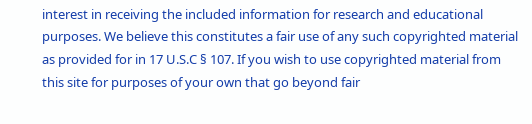interest in receiving the included information for research and educational purposes. We believe this constitutes a fair use of any such copyrighted material as provided for in 17 U.S.C § 107. If you wish to use copyrighted material from this site for purposes of your own that go beyond fair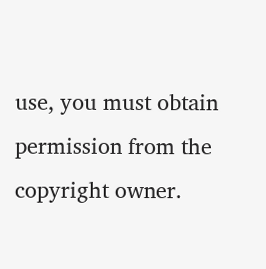use, you must obtain permission from the copyright owner.